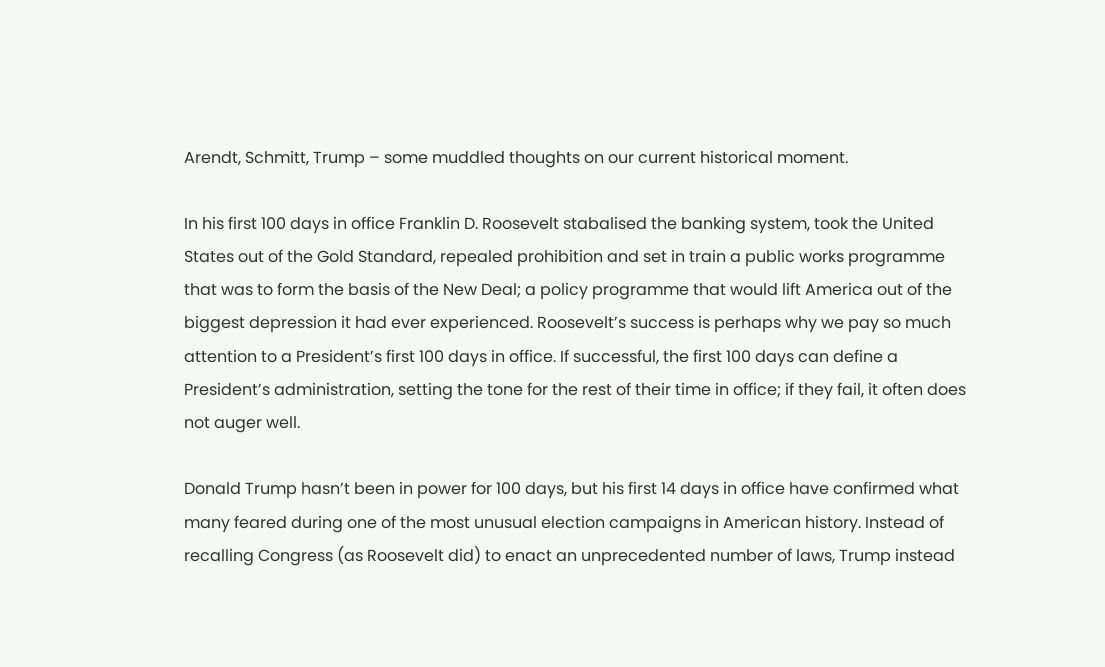Arendt, Schmitt, Trump – some muddled thoughts on our current historical moment.

In his first 100 days in office Franklin D. Roosevelt stabalised the banking system, took the United States out of the Gold Standard, repealed prohibition and set in train a public works programme that was to form the basis of the New Deal; a policy programme that would lift America out of the biggest depression it had ever experienced. Roosevelt’s success is perhaps why we pay so much attention to a President’s first 100 days in office. If successful, the first 100 days can define a President’s administration, setting the tone for the rest of their time in office; if they fail, it often does not auger well.

Donald Trump hasn’t been in power for 100 days, but his first 14 days in office have confirmed what many feared during one of the most unusual election campaigns in American history. Instead of recalling Congress (as Roosevelt did) to enact an unprecedented number of laws, Trump instead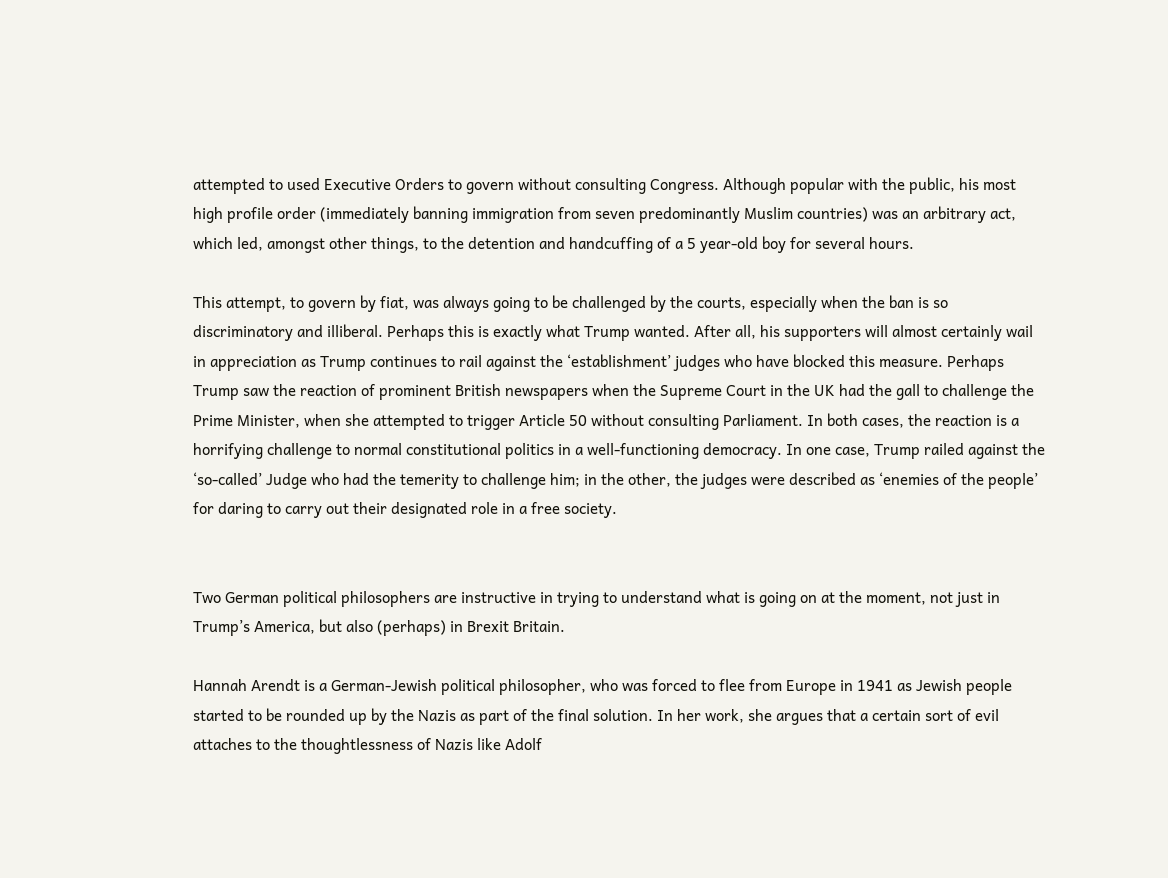attempted to used Executive Orders to govern without consulting Congress. Although popular with the public, his most high profile order (immediately banning immigration from seven predominantly Muslim countries) was an arbitrary act, which led, amongst other things, to the detention and handcuffing of a 5 year-old boy for several hours.

This attempt, to govern by fiat, was always going to be challenged by the courts, especially when the ban is so discriminatory and illiberal. Perhaps this is exactly what Trump wanted. After all, his supporters will almost certainly wail in appreciation as Trump continues to rail against the ‘establishment’ judges who have blocked this measure. Perhaps Trump saw the reaction of prominent British newspapers when the Supreme Court in the UK had the gall to challenge the Prime Minister, when she attempted to trigger Article 50 without consulting Parliament. In both cases, the reaction is a horrifying challenge to normal constitutional politics in a well-functioning democracy. In one case, Trump railed against the ‘so-called’ Judge who had the temerity to challenge him; in the other, the judges were described as ‘enemies of the people’ for daring to carry out their designated role in a free society.


Two German political philosophers are instructive in trying to understand what is going on at the moment, not just in Trump’s America, but also (perhaps) in Brexit Britain.

Hannah Arendt is a German-Jewish political philosopher, who was forced to flee from Europe in 1941 as Jewish people started to be rounded up by the Nazis as part of the final solution. In her work, she argues that a certain sort of evil attaches to the thoughtlessness of Nazis like Adolf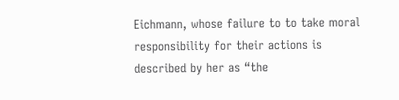Eichmann, whose failure to to take moral responsibility for their actions is described by her as “the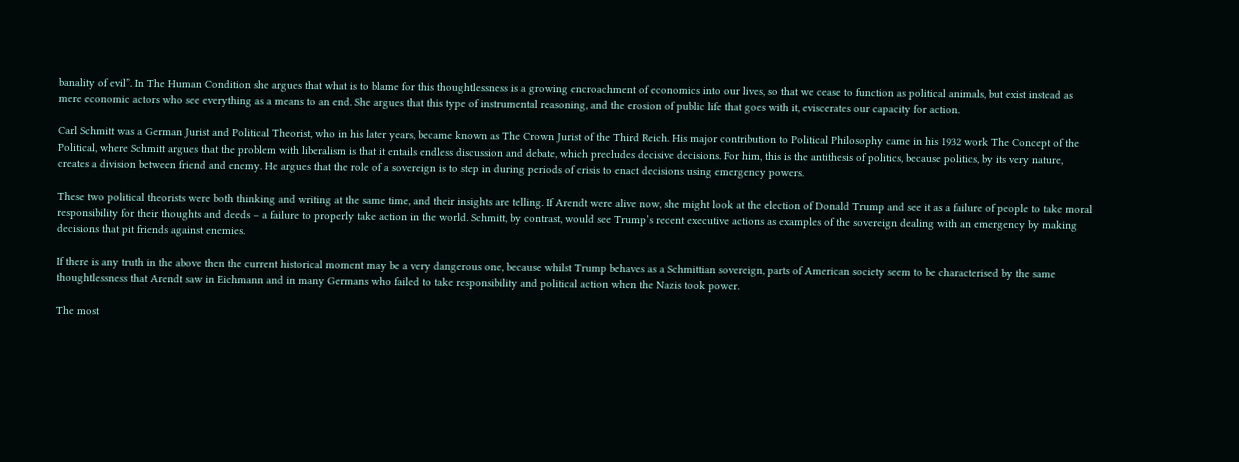banality of evil”. In The Human Condition she argues that what is to blame for this thoughtlessness is a growing encroachment of economics into our lives, so that we cease to function as political animals, but exist instead as mere economic actors who see everything as a means to an end. She argues that this type of instrumental reasoning, and the erosion of public life that goes with it, eviscerates our capacity for action.

Carl Schmitt was a German Jurist and Political Theorist, who in his later years, became known as The Crown Jurist of the Third Reich. His major contribution to Political Philosophy came in his 1932 work The Concept of the Political, where Schmitt argues that the problem with liberalism is that it entails endless discussion and debate, which precludes decisive decisions. For him, this is the antithesis of politics, because politics, by its very nature, creates a division between friend and enemy. He argues that the role of a sovereign is to step in during periods of crisis to enact decisions using emergency powers.

These two political theorists were both thinking and writing at the same time, and their insights are telling. If Arendt were alive now, she might look at the election of Donald Trump and see it as a failure of people to take moral responsibility for their thoughts and deeds – a failure to properly take action in the world. Schmitt, by contrast, would see Trump’s recent executive actions as examples of the sovereign dealing with an emergency by making decisions that pit friends against enemies.

If there is any truth in the above then the current historical moment may be a very dangerous one, because whilst Trump behaves as a Schmittian sovereign, parts of American society seem to be characterised by the same thoughtlessness that Arendt saw in Eichmann and in many Germans who failed to take responsibility and political action when the Nazis took power.

The most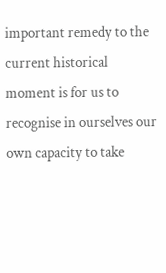important remedy to the current historical moment is for us to recognise in ourselves our own capacity to take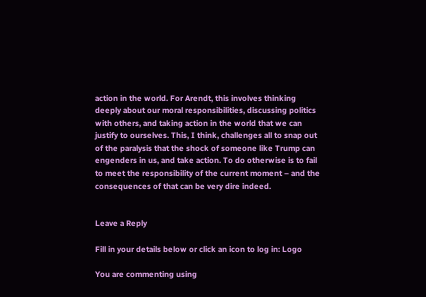action in the world. For Arendt, this involves thinking deeply about our moral responsibilities, discussing politics with others, and taking action in the world that we can justify to ourselves. This, I think, challenges all to snap out of the paralysis that the shock of someone like Trump can engenders in us, and take action. To do otherwise is to fail to meet the responsibility of the current moment – and the consequences of that can be very dire indeed.


Leave a Reply

Fill in your details below or click an icon to log in: Logo

You are commenting using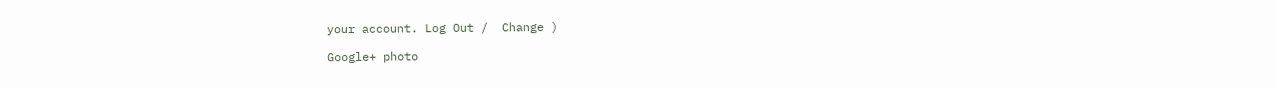your account. Log Out /  Change )

Google+ photo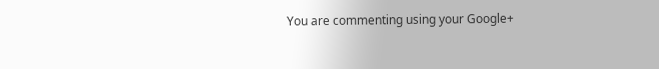You are commenting using your Google+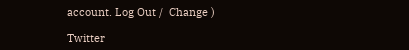account. Log Out /  Change )

Twitter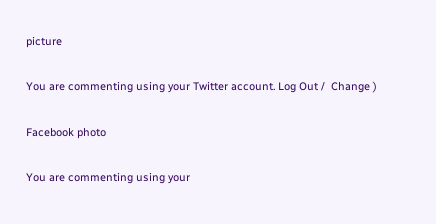picture

You are commenting using your Twitter account. Log Out /  Change )

Facebook photo

You are commenting using your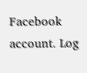Facebook account. Log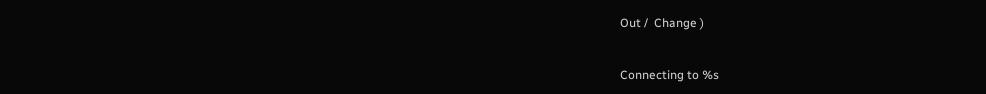Out /  Change )


Connecting to %s